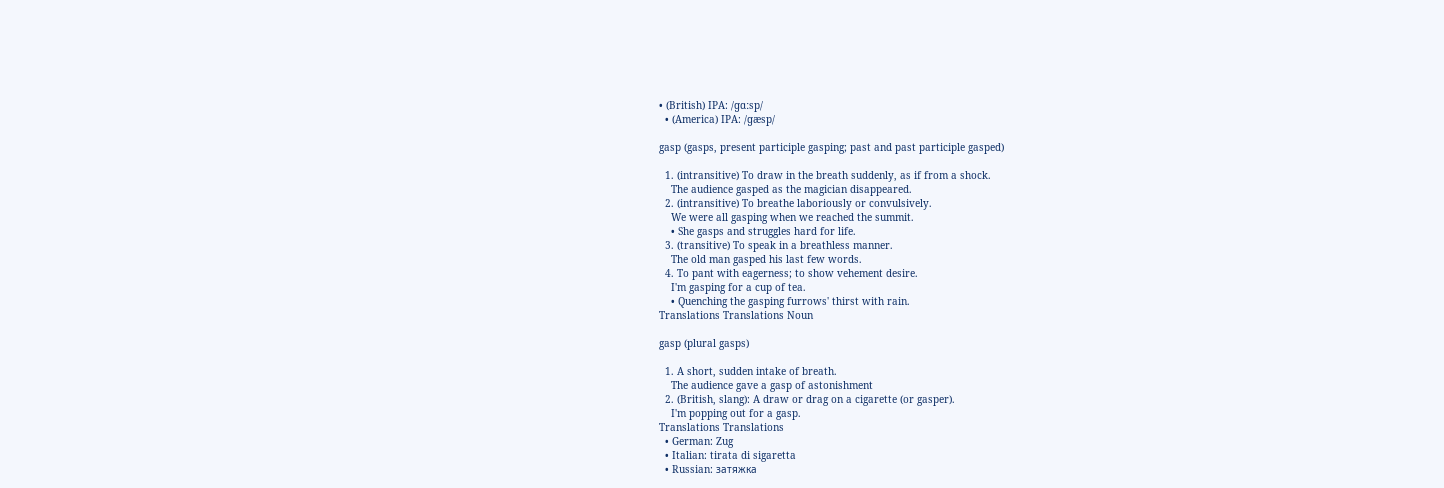• (British) IPA: /ɡɑːsp/
  • (America) IPA: /ɡæsp/

gasp (gasps, present participle gasping; past and past participle gasped)

  1. (intransitive) To draw in the breath suddenly, as if from a shock.
    The audience gasped as the magician disappeared.
  2. (intransitive) To breathe laboriously or convulsively.
    We were all gasping when we reached the summit.
    • She gasps and struggles hard for life.
  3. (transitive) To speak in a breathless manner.
    The old man gasped his last few words.
  4. To pant with eagerness; to show vehement desire.
    I'm gasping for a cup of tea.
    • Quenching the gasping furrows' thirst with rain.
Translations Translations Noun

gasp (plural gasps)

  1. A short, sudden intake of breath.
    The audience gave a gasp of astonishment
  2. (British, slang): A draw or drag on a cigarette (or gasper).
    I'm popping out for a gasp.
Translations Translations
  • German: Zug
  • Italian: tirata di sigaretta
  • Russian: затяжка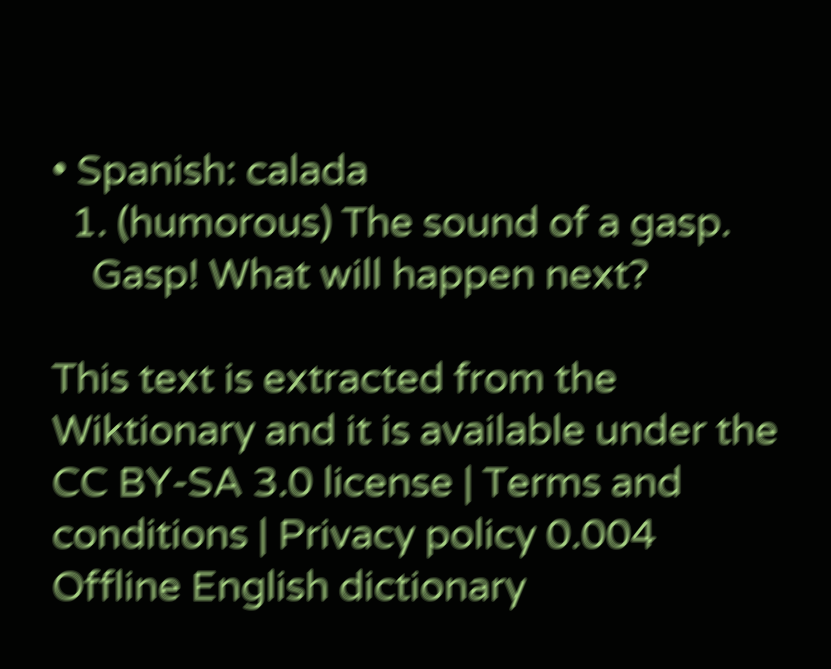• Spanish: calada
  1. (humorous) The sound of a gasp.
    Gasp! What will happen next?

This text is extracted from the Wiktionary and it is available under the CC BY-SA 3.0 license | Terms and conditions | Privacy policy 0.004
Offline English dictionary